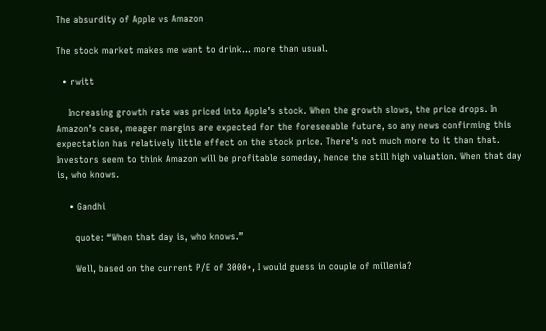The absurdity of Apple vs Amazon

The stock market makes me want to drink… more than usual.

  • rwitt

    Increasing growth rate was priced into Apple’s stock. When the growth slows, the price drops. In Amazon’s case, meager margins are expected for the foreseeable future, so any news confirming this expectation has relatively little effect on the stock price. There’s not much more to it than that. Investors seem to think Amazon will be profitable someday, hence the still high valuation. When that day is, who knows.

    • Gandhi

      quote: “When that day is, who knows.”

      Well, based on the current P/E of 3000+, I would guess in couple of millenia?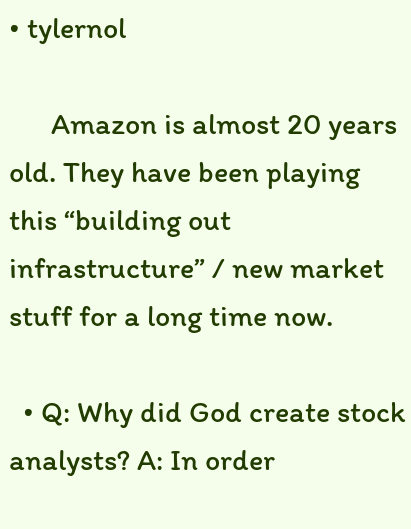• tylernol

      Amazon is almost 20 years old. They have been playing this “building out infrastructure” / new market stuff for a long time now.

  • Q: Why did God create stock analysts? A: In order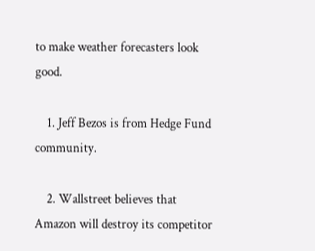to make weather forecasters look good.

    1. Jeff Bezos is from Hedge Fund community.

    2. Wallstreet believes that Amazon will destroy its competitor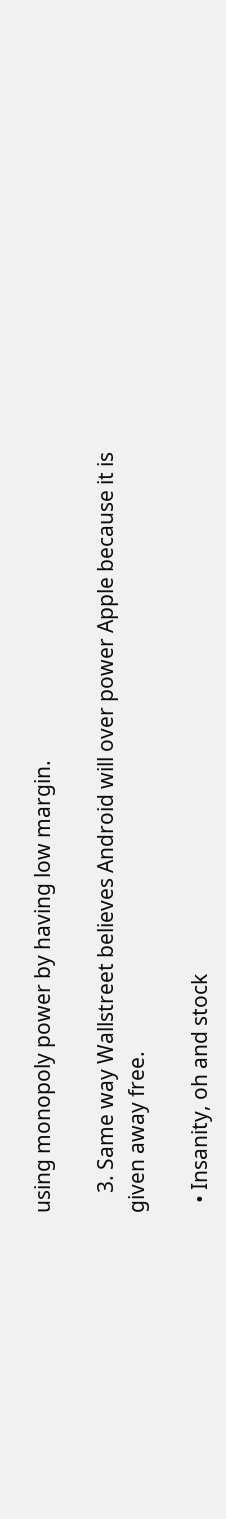using monopoly power by having low margin.

    3. Same way Wallstreet believes Android will over power Apple because it is given away free.

  • Insanity, oh and stock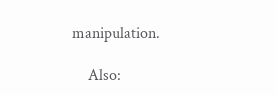manipulation.

    Also: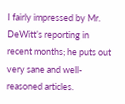I fairly impressed by Mr. DeWitt’s reporting in recent months; he puts out very sane and well-reasoned articles.